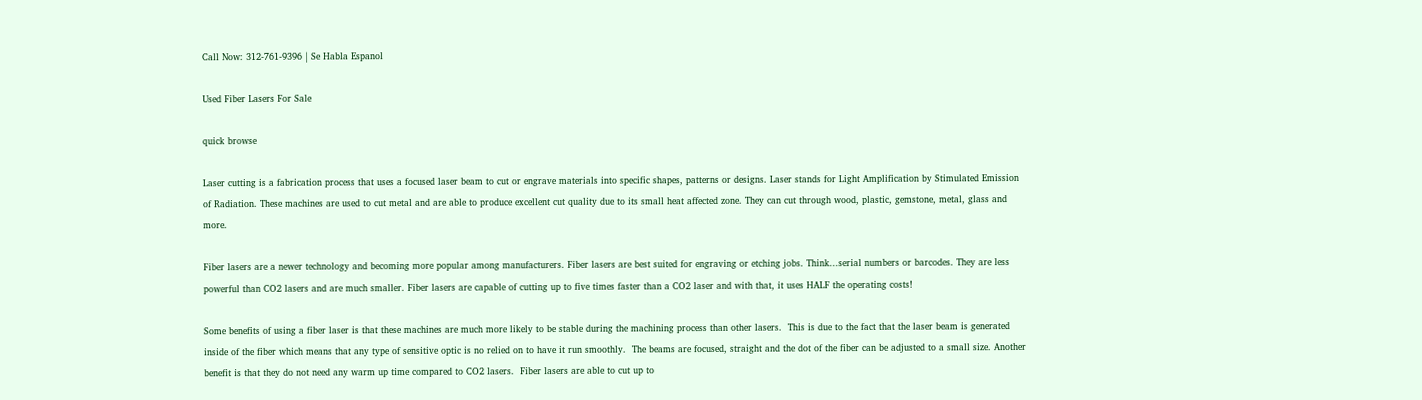Call Now: 312-761-9396 | Se Habla Espanol

Used Fiber Lasers For Sale

quick browse

Laser cutting is a fabrication process that uses a focused laser beam to cut or engrave materials into specific shapes, patterns or designs. Laser stands for Light Amplification by Stimulated Emission of Radiation. These machines are used to cut metal and are able to produce excellent cut quality due to its small heat affected zone. They can cut through wood, plastic, gemstone, metal, glass and more.

Fiber lasers are a newer technology and becoming more popular among manufacturers. Fiber lasers are best suited for engraving or etching jobs. Think...serial numbers or barcodes. They are less powerful than CO2 lasers and are much smaller. Fiber lasers are capable of cutting up to five times faster than a CO2 laser and with that, it uses HALF the operating costs!

Some benefits of using a fiber laser is that these machines are much more likely to be stable during the machining process than other lasers.  This is due to the fact that the laser beam is generated inside of the fiber which means that any type of sensitive optic is no relied on to have it run smoothly.  The beams are focused, straight and the dot of the fiber can be adjusted to a small size. Another benefit is that they do not need any warm up time compared to CO2 lasers.  Fiber lasers are able to cut up to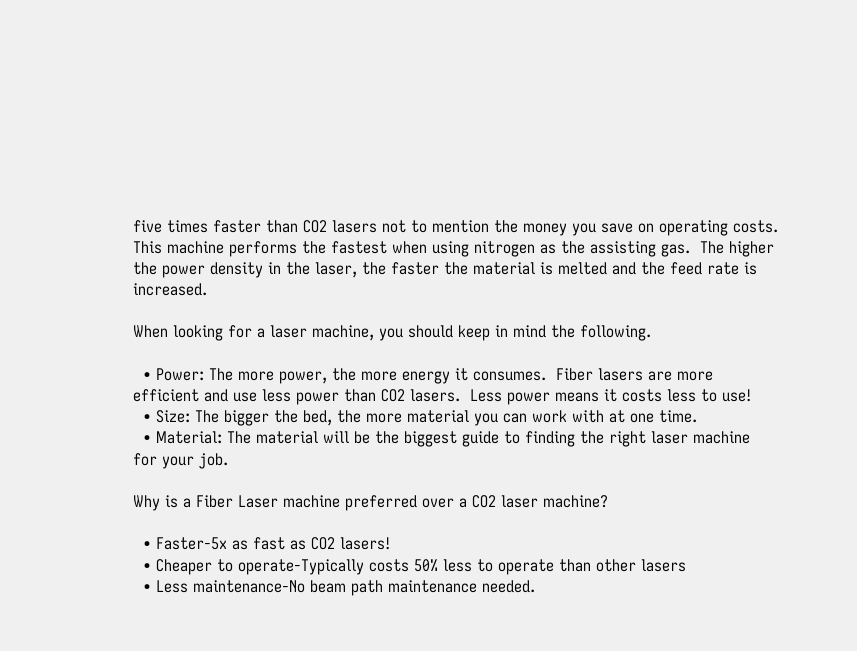five times faster than CO2 lasers not to mention the money you save on operating costs. This machine performs the fastest when using nitrogen as the assisting gas.  The higher the power density in the laser, the faster the material is melted and the feed rate is increased.

When looking for a laser machine, you should keep in mind the following.

  • Power: The more power, the more energy it consumes.  Fiber lasers are more efficient and use less power than CO2 lasers.  Less power means it costs less to use!
  • Size: The bigger the bed, the more material you can work with at one time.
  • Material: The material will be the biggest guide to finding the right laser machine for your job.

Why is a Fiber Laser machine preferred over a CO2 laser machine?

  • Faster-5x as fast as CO2 lasers!
  • Cheaper to operate-Typically costs 50% less to operate than other lasers
  • Less maintenance-No beam path maintenance needed.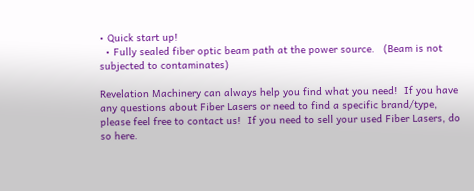• Quick start up!
  • Fully sealed fiber optic beam path at the power source.   (Beam is not subjected to contaminates)

Revelation Machinery can always help you find what you need!  If you have any questions about Fiber Lasers or need to find a specific brand/type, please feel free to contact us!  If you need to sell your used Fiber Lasers, do so here.